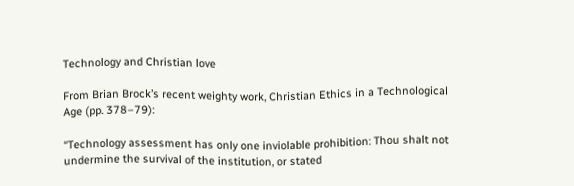Technology and Christian love

From Brian Brock’s recent weighty work, Christian Ethics in a Technological Age (pp. 378–79):

“Technology assessment has only one inviolable prohibition: Thou shalt not undermine the survival of the institution, or stated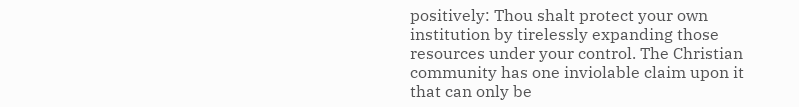positively: Thou shalt protect your own institution by tirelessly expanding those resources under your control. The Christian community has one inviolable claim upon it that can only be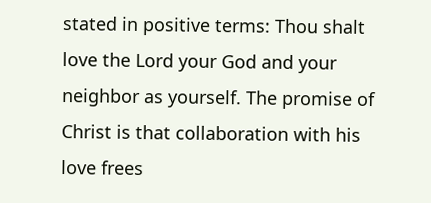stated in positive terms: Thou shalt love the Lord your God and your neighbor as yourself. The promise of Christ is that collaboration with his love frees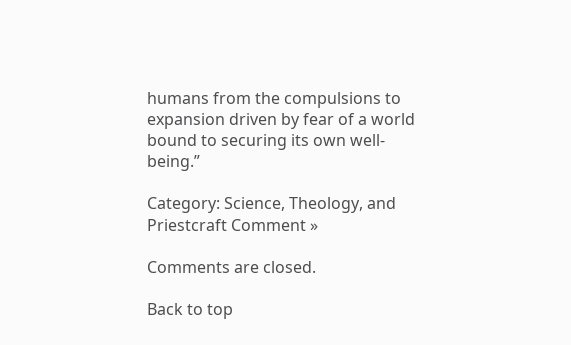humans from the compulsions to expansion driven by fear of a world bound to securing its own well-being.”

Category: Science, Theology, and Priestcraft Comment »

Comments are closed.

Back to top